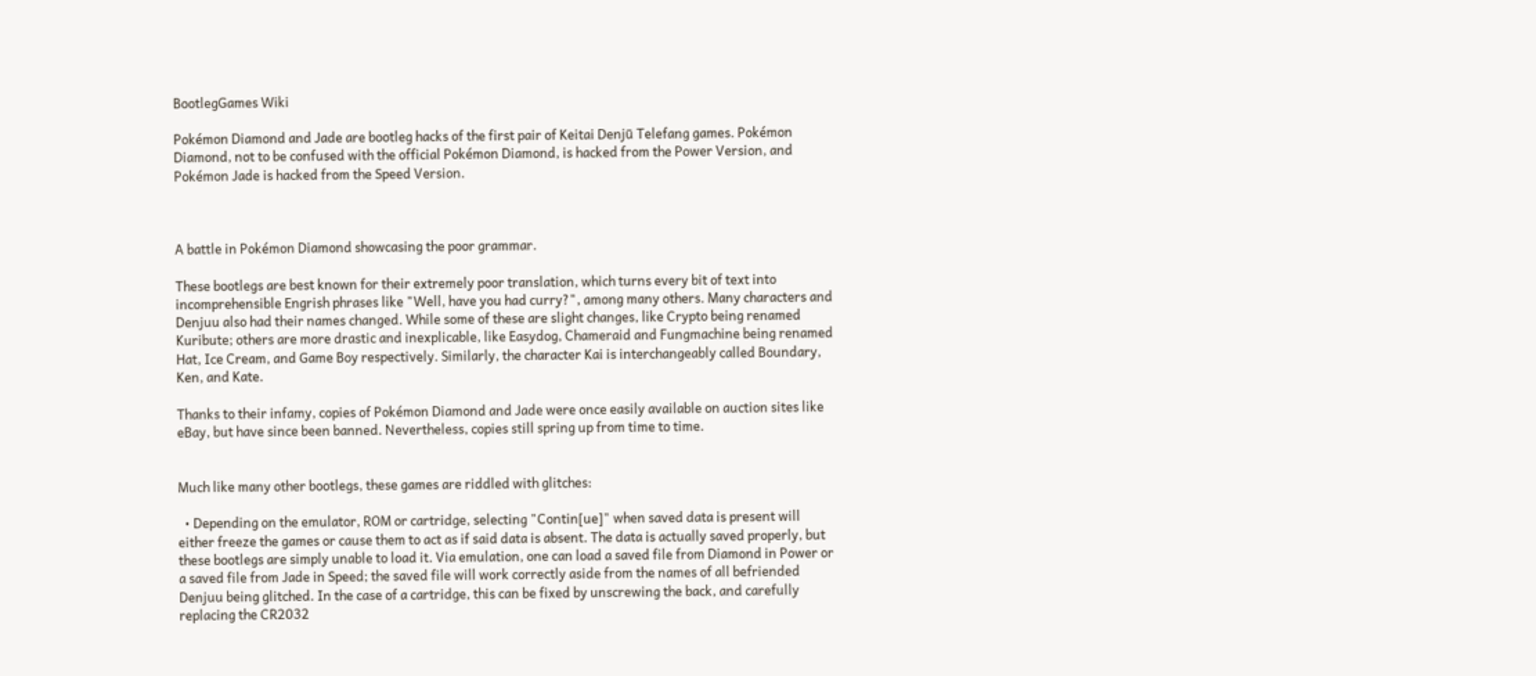BootlegGames Wiki

Pokémon Diamond and Jade are bootleg hacks of the first pair of Keitai Denjū Telefang games. Pokémon Diamond, not to be confused with the official Pokémon Diamond, is hacked from the Power Version, and Pokémon Jade is hacked from the Speed Version.



A battle in Pokémon Diamond showcasing the poor grammar.

These bootlegs are best known for their extremely poor translation, which turns every bit of text into incomprehensible Engrish phrases like "Well, have you had curry?", among many others. Many characters and Denjuu also had their names changed. While some of these are slight changes, like Crypto being renamed Kuribute; others are more drastic and inexplicable, like Easydog, Chameraid and Fungmachine being renamed Hat, Ice Cream, and Game Boy respectively. Similarly, the character Kai is interchangeably called Boundary, Ken, and Kate.

Thanks to their infamy, copies of Pokémon Diamond and Jade were once easily available on auction sites like eBay, but have since been banned. Nevertheless, copies still spring up from time to time.


Much like many other bootlegs, these games are riddled with glitches:

  • Depending on the emulator, ROM or cartridge, selecting "Contin[ue]" when saved data is present will either freeze the games or cause them to act as if said data is absent. The data is actually saved properly, but these bootlegs are simply unable to load it. Via emulation, one can load a saved file from Diamond in Power or a saved file from Jade in Speed; the saved file will work correctly aside from the names of all befriended Denjuu being glitched. In the case of a cartridge, this can be fixed by unscrewing the back, and carefully replacing the CR2032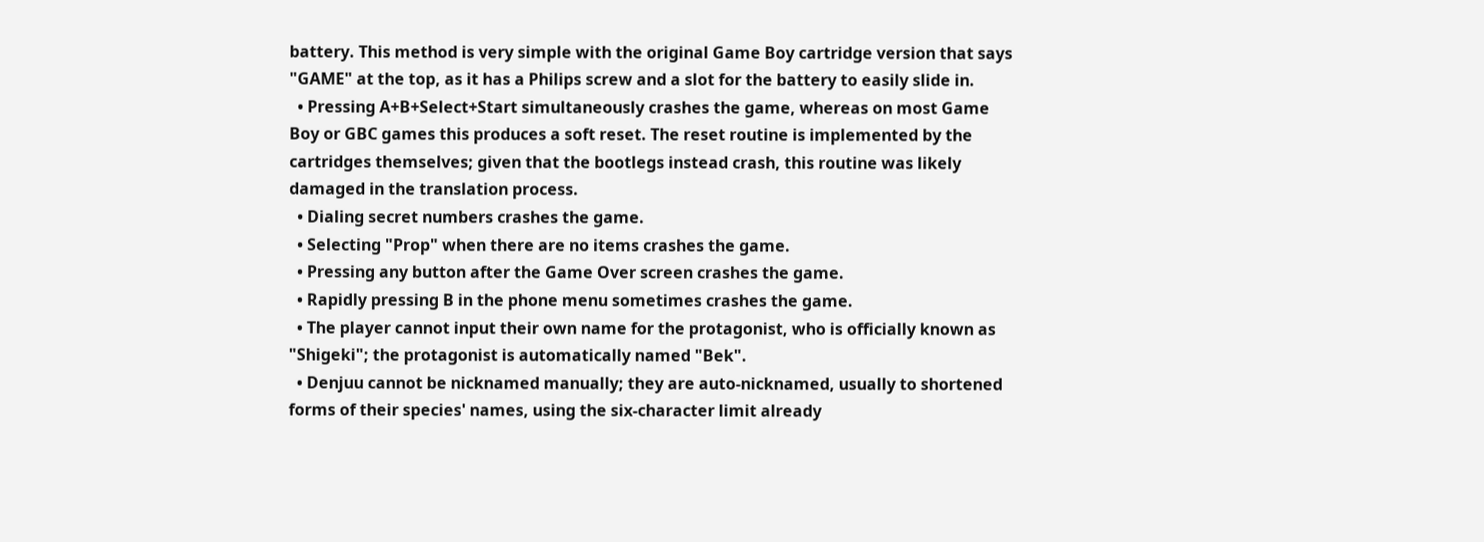battery. This method is very simple with the original Game Boy cartridge version that says "GAME" at the top, as it has a Philips screw and a slot for the battery to easily slide in.
  • Pressing A+B+Select+Start simultaneously crashes the game, whereas on most Game Boy or GBC games this produces a soft reset. The reset routine is implemented by the cartridges themselves; given that the bootlegs instead crash, this routine was likely damaged in the translation process.
  • Dialing secret numbers crashes the game.
  • Selecting "Prop" when there are no items crashes the game.
  • Pressing any button after the Game Over screen crashes the game.
  • Rapidly pressing B in the phone menu sometimes crashes the game.
  • The player cannot input their own name for the protagonist, who is officially known as "Shigeki"; the protagonist is automatically named "Bek".
  • Denjuu cannot be nicknamed manually; they are auto-nicknamed, usually to shortened forms of their species' names, using the six-character limit already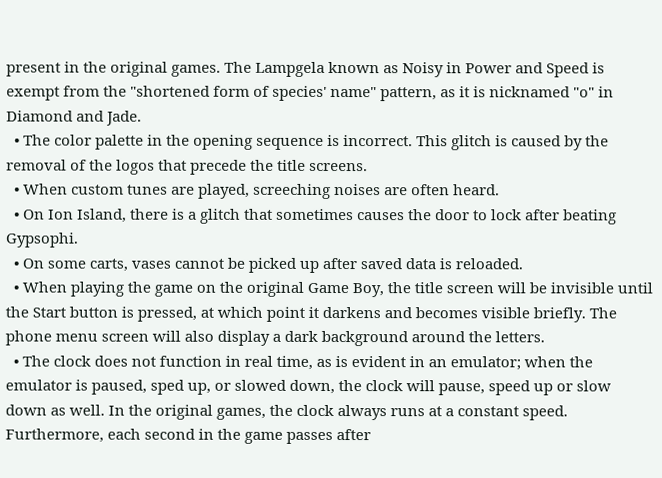present in the original games. The Lampgela known as Noisy in Power and Speed is exempt from the "shortened form of species' name" pattern, as it is nicknamed "o" in Diamond and Jade.
  • The color palette in the opening sequence is incorrect. This glitch is caused by the removal of the logos that precede the title screens.
  • When custom tunes are played, screeching noises are often heard.
  • On Ion Island, there is a glitch that sometimes causes the door to lock after beating Gypsophi.
  • On some carts, vases cannot be picked up after saved data is reloaded.
  • When playing the game on the original Game Boy, the title screen will be invisible until the Start button is pressed, at which point it darkens and becomes visible briefly. The phone menu screen will also display a dark background around the letters.
  • The clock does not function in real time, as is evident in an emulator; when the emulator is paused, sped up, or slowed down, the clock will pause, speed up or slow down as well. In the original games, the clock always runs at a constant speed. Furthermore, each second in the game passes after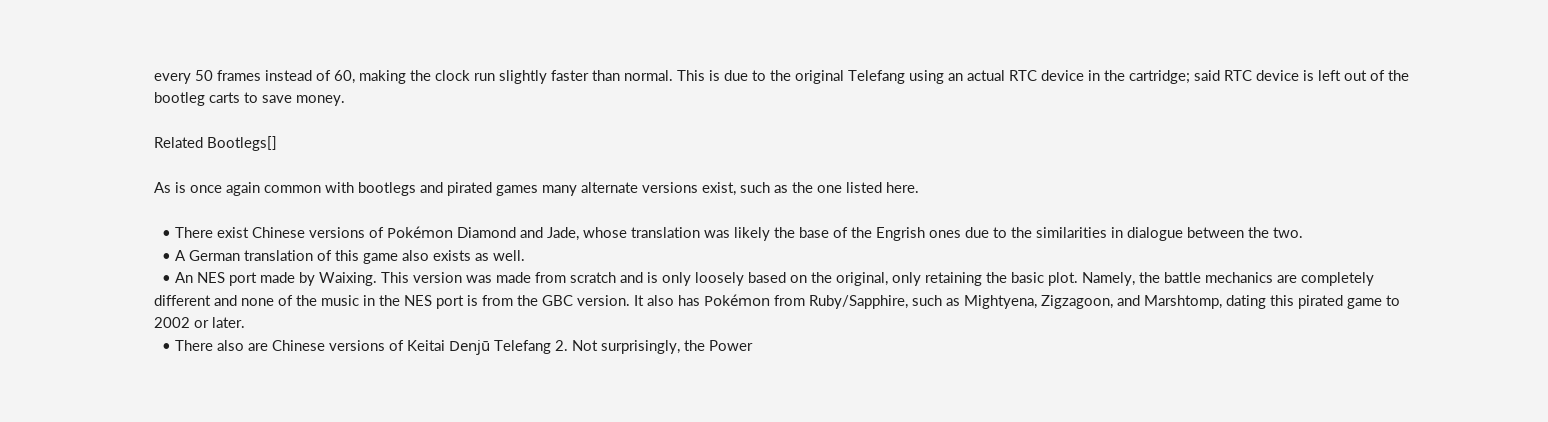every 50 frames instead of 60, making the clock run slightly faster than normal. This is due to the original Telefang using an actual RTC device in the cartridge; said RTC device is left out of the bootleg carts to save money.

Related Bootlegs[]

As is once again common with bootlegs and pirated games many alternate versions exist, such as the one listed here.

  • There exist Chinese versions of Pokémon Diamond and Jade, whose translation was likely the base of the Engrish ones due to the similarities in dialogue between the two.
  • A German translation of this game also exists as well.
  • An NES port made by Waixing. This version was made from scratch and is only loosely based on the original, only retaining the basic plot. Namely, the battle mechanics are completely different and none of the music in the NES port is from the GBC version. It also has Pokémon from Ruby/Sapphire, such as Mightyena, Zigzagoon, and Marshtomp, dating this pirated game to 2002 or later.
  • There also are Chinese versions of Keitai Denjū Telefang 2. Not surprisingly, the Power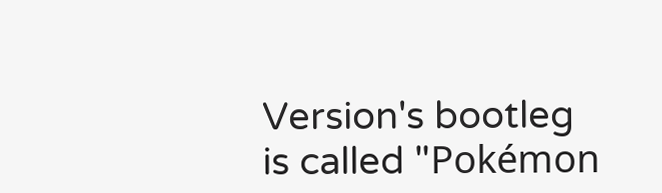Version's bootleg is called "Pokémon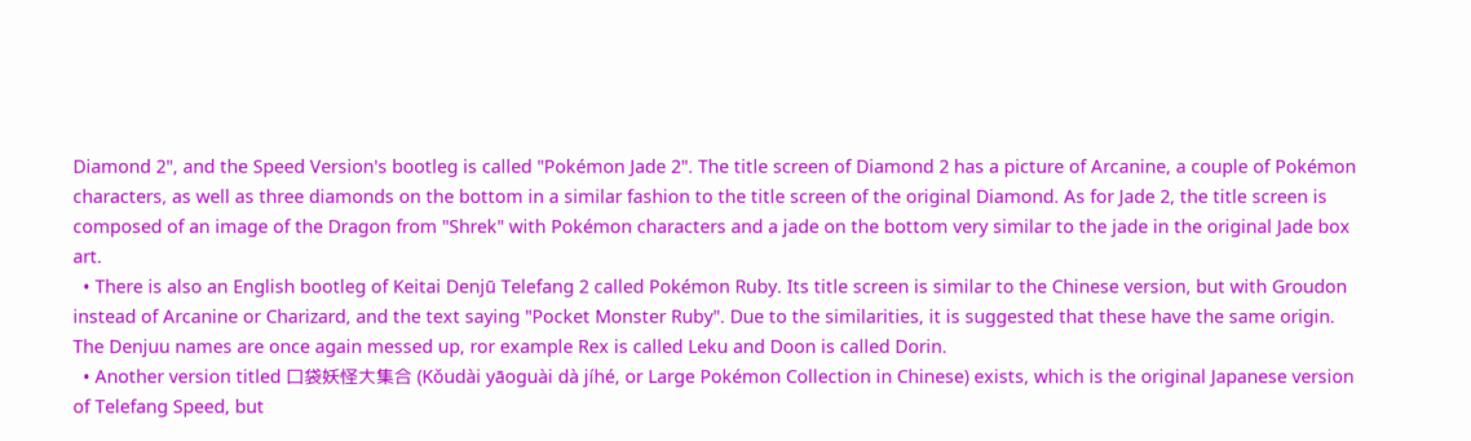Diamond 2", and the Speed Version's bootleg is called "Pokémon Jade 2". The title screen of Diamond 2 has a picture of Arcanine, a couple of Pokémon characters, as well as three diamonds on the bottom in a similar fashion to the title screen of the original Diamond. As for Jade 2, the title screen is composed of an image of the Dragon from "Shrek" with Pokémon characters and a jade on the bottom very similar to the jade in the original Jade box art.
  • There is also an English bootleg of Keitai Denjū Telefang 2 called Pokémon Ruby. Its title screen is similar to the Chinese version, but with Groudon instead of Arcanine or Charizard, and the text saying "Pocket Monster Ruby". Due to the similarities, it is suggested that these have the same origin. The Denjuu names are once again messed up, ror example Rex is called Leku and Doon is called Dorin.
  • Another version titled 口袋妖怪大集合 (Kǒudài yāoguài dà jíhé, or Large Pokémon Collection in Chinese) exists, which is the original Japanese version of Telefang Speed, but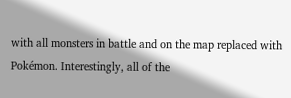with all monsters in battle and on the map replaced with Pokémon. Interestingly, all of the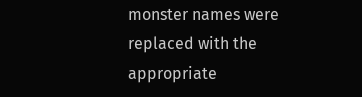monster names were replaced with the appropriate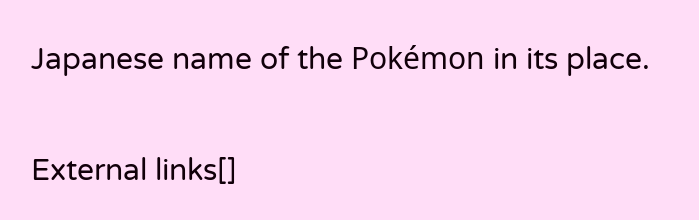Japanese name of the Pokémon in its place.


External links[]